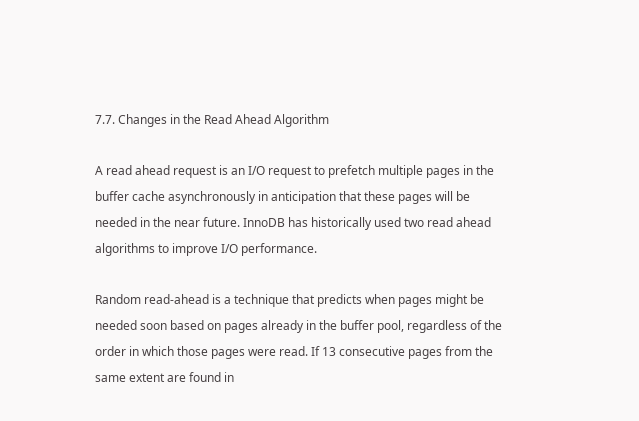7.7. Changes in the Read Ahead Algorithm

A read ahead request is an I/O request to prefetch multiple pages in the buffer cache asynchronously in anticipation that these pages will be needed in the near future. InnoDB has historically used two read ahead algorithms to improve I/O performance.

Random read-ahead is a technique that predicts when pages might be needed soon based on pages already in the buffer pool, regardless of the order in which those pages were read. If 13 consecutive pages from the same extent are found in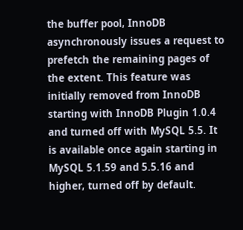the buffer pool, InnoDB asynchronously issues a request to prefetch the remaining pages of the extent. This feature was initially removed from InnoDB starting with InnoDB Plugin 1.0.4 and turned off with MySQL 5.5. It is available once again starting in MySQL 5.1.59 and 5.5.16 and higher, turned off by default.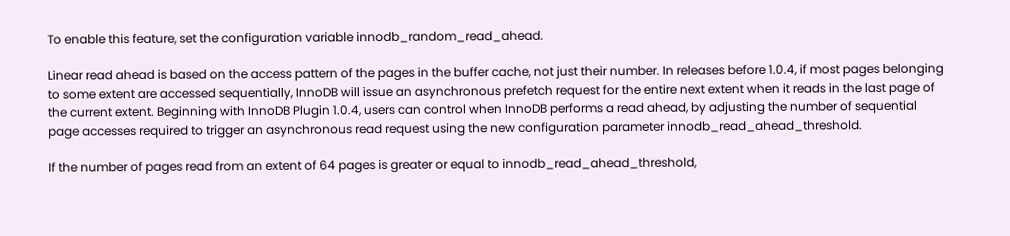To enable this feature, set the configuration variable innodb_random_read_ahead.

Linear read ahead is based on the access pattern of the pages in the buffer cache, not just their number. In releases before 1.0.4, if most pages belonging to some extent are accessed sequentially, InnoDB will issue an asynchronous prefetch request for the entire next extent when it reads in the last page of the current extent. Beginning with InnoDB Plugin 1.0.4, users can control when InnoDB performs a read ahead, by adjusting the number of sequential page accesses required to trigger an asynchronous read request using the new configuration parameter innodb_read_ahead_threshold.

If the number of pages read from an extent of 64 pages is greater or equal to innodb_read_ahead_threshold,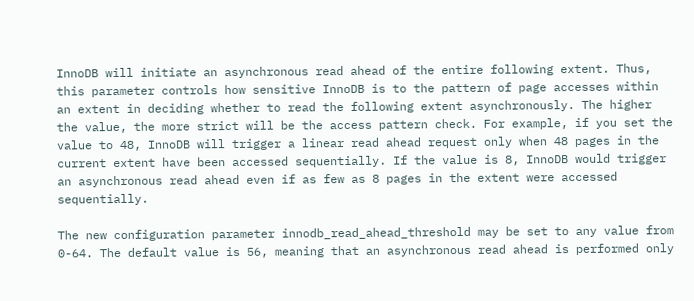InnoDB will initiate an asynchronous read ahead of the entire following extent. Thus, this parameter controls how sensitive InnoDB is to the pattern of page accesses within an extent in deciding whether to read the following extent asynchronously. The higher the value, the more strict will be the access pattern check. For example, if you set the value to 48, InnoDB will trigger a linear read ahead request only when 48 pages in the current extent have been accessed sequentially. If the value is 8, InnoDB would trigger an asynchronous read ahead even if as few as 8 pages in the extent were accessed sequentially.

The new configuration parameter innodb_read_ahead_threshold may be set to any value from 0-64. The default value is 56, meaning that an asynchronous read ahead is performed only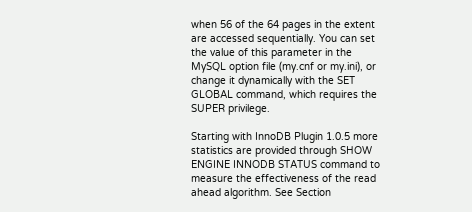when 56 of the 64 pages in the extent are accessed sequentially. You can set the value of this parameter in the MySQL option file (my.cnf or my.ini), or change it dynamically with the SET GLOBAL command, which requires the SUPER privilege.

Starting with InnoDB Plugin 1.0.5 more statistics are provided through SHOW ENGINE INNODB STATUS command to measure the effectiveness of the read ahead algorithm. See Section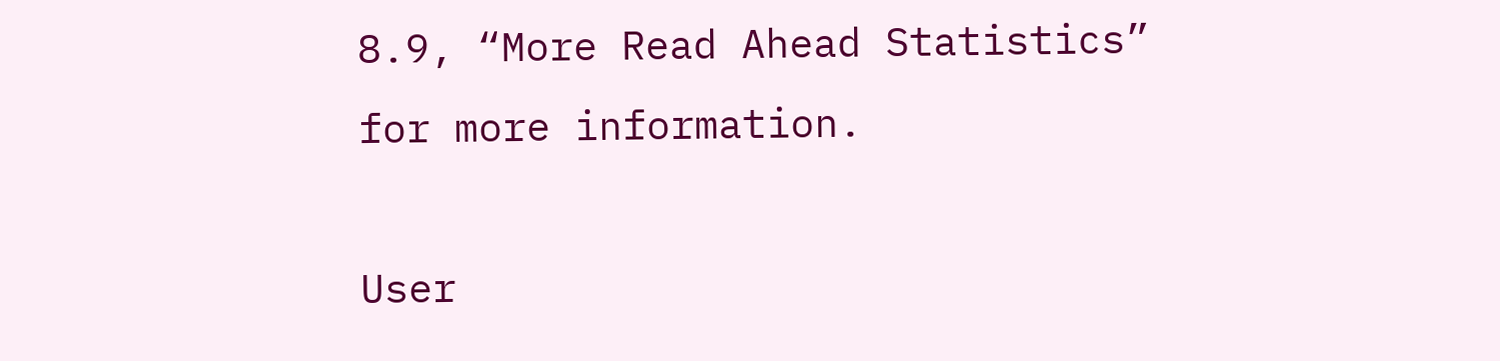8.9, “More Read Ahead Statistics” for more information.

User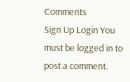Comments
Sign Up Login You must be logged in to post a comment.